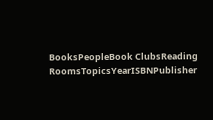BooksPeopleBook ClubsReading RoomsTopicsYearISBNPublisher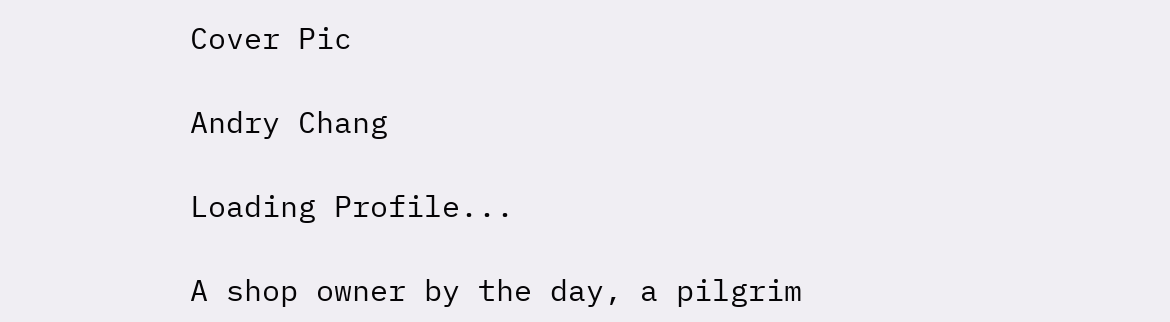Cover Pic

Andry Chang

Loading Profile...

A shop owner by the day, a pilgrim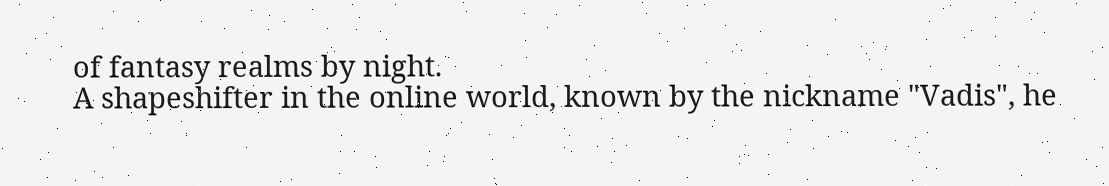of fantasy realms by night.
A shapeshifter in the online world, known by the nickname "Vadis", he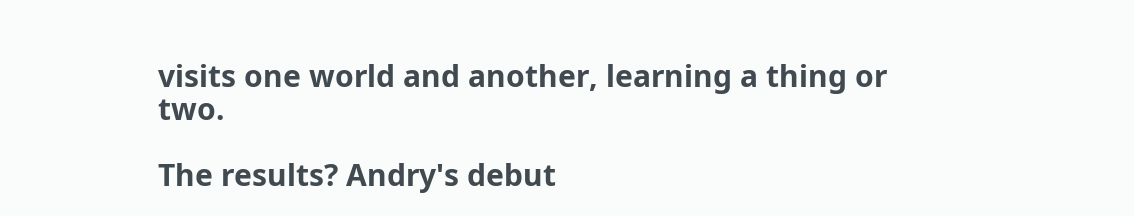visits one world and another, learning a thing or two.

The results? Andry's debut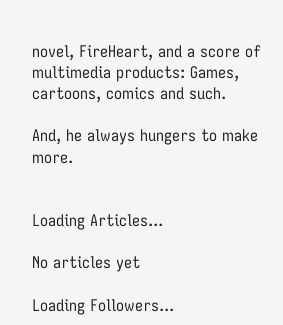novel, FireHeart, and a score of multimedia products: Games, cartoons, comics and such.

And, he always hungers to make more.


Loading Articles...

No articles yet

Loading Followers...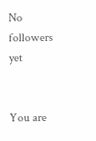No followers yet


You are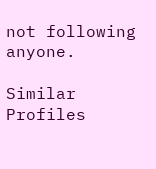not following anyone.

Similar Profiles